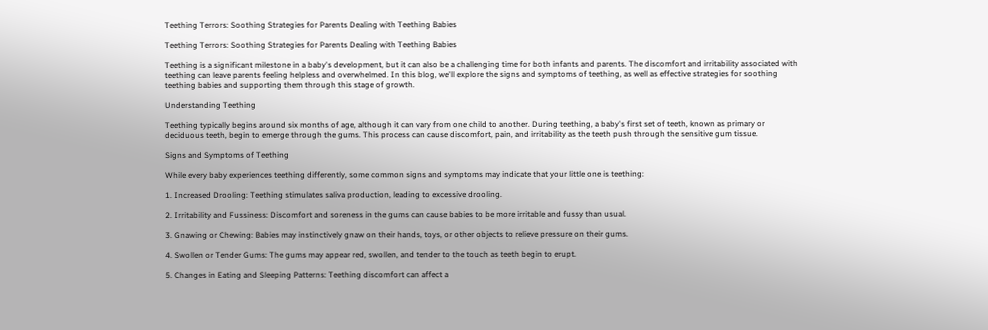Teething Terrors: Soothing Strategies for Parents Dealing with Teething Babies

Teething Terrors: Soothing Strategies for Parents Dealing with Teething Babies

Teething is a significant milestone in a baby's development, but it can also be a challenging time for both infants and parents. The discomfort and irritability associated with teething can leave parents feeling helpless and overwhelmed. In this blog, we'll explore the signs and symptoms of teething, as well as effective strategies for soothing teething babies and supporting them through this stage of growth.

Understanding Teething

Teething typically begins around six months of age, although it can vary from one child to another. During teething, a baby's first set of teeth, known as primary or deciduous teeth, begin to emerge through the gums. This process can cause discomfort, pain, and irritability as the teeth push through the sensitive gum tissue.

Signs and Symptoms of Teething

While every baby experiences teething differently, some common signs and symptoms may indicate that your little one is teething:

1. Increased Drooling: Teething stimulates saliva production, leading to excessive drooling.

2. Irritability and Fussiness: Discomfort and soreness in the gums can cause babies to be more irritable and fussy than usual.

3. Gnawing or Chewing: Babies may instinctively gnaw on their hands, toys, or other objects to relieve pressure on their gums.

4. Swollen or Tender Gums: The gums may appear red, swollen, and tender to the touch as teeth begin to erupt.

5. Changes in Eating and Sleeping Patterns: Teething discomfort can affect a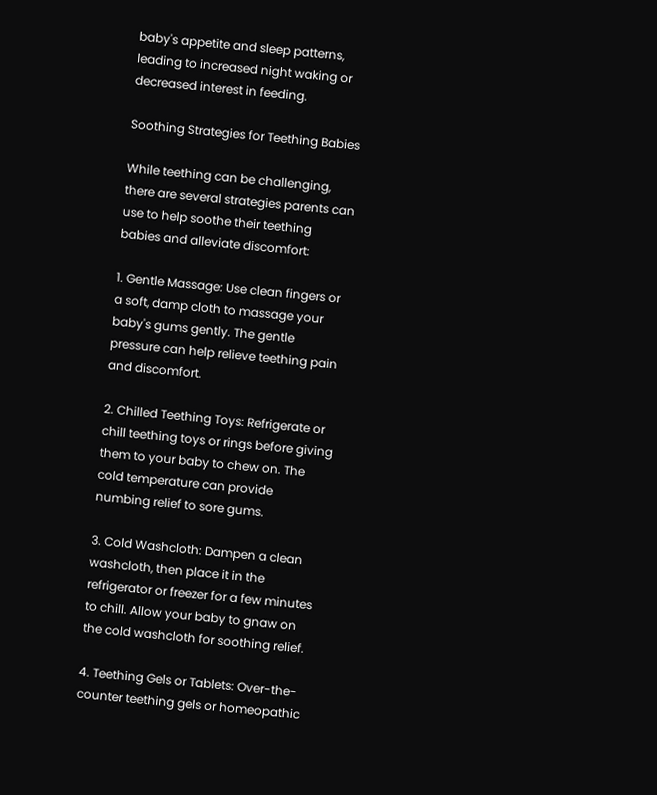baby's appetite and sleep patterns, leading to increased night waking or decreased interest in feeding.

Soothing Strategies for Teething Babies

While teething can be challenging, there are several strategies parents can use to help soothe their teething babies and alleviate discomfort:

1. Gentle Massage: Use clean fingers or a soft, damp cloth to massage your baby's gums gently. The gentle pressure can help relieve teething pain and discomfort.

2. Chilled Teething Toys: Refrigerate or chill teething toys or rings before giving them to your baby to chew on. The cold temperature can provide numbing relief to sore gums.

3. Cold Washcloth: Dampen a clean washcloth, then place it in the refrigerator or freezer for a few minutes to chill. Allow your baby to gnaw on the cold washcloth for soothing relief.

4. Teething Gels or Tablets: Over-the-counter teething gels or homeopathic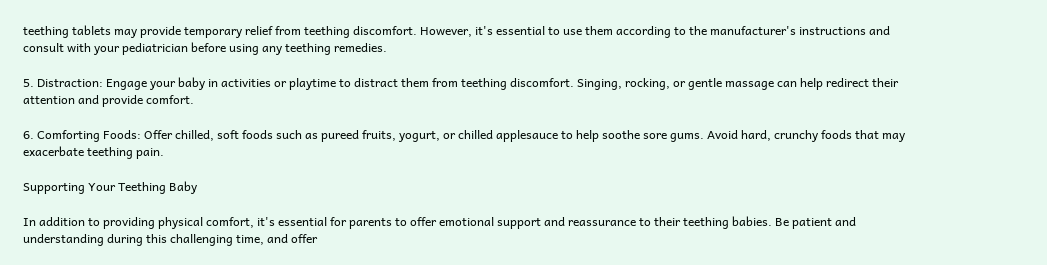teething tablets may provide temporary relief from teething discomfort. However, it's essential to use them according to the manufacturer's instructions and consult with your pediatrician before using any teething remedies.

5. Distraction: Engage your baby in activities or playtime to distract them from teething discomfort. Singing, rocking, or gentle massage can help redirect their attention and provide comfort.

6. Comforting Foods: Offer chilled, soft foods such as pureed fruits, yogurt, or chilled applesauce to help soothe sore gums. Avoid hard, crunchy foods that may exacerbate teething pain.

Supporting Your Teething Baby

In addition to providing physical comfort, it's essential for parents to offer emotional support and reassurance to their teething babies. Be patient and understanding during this challenging time, and offer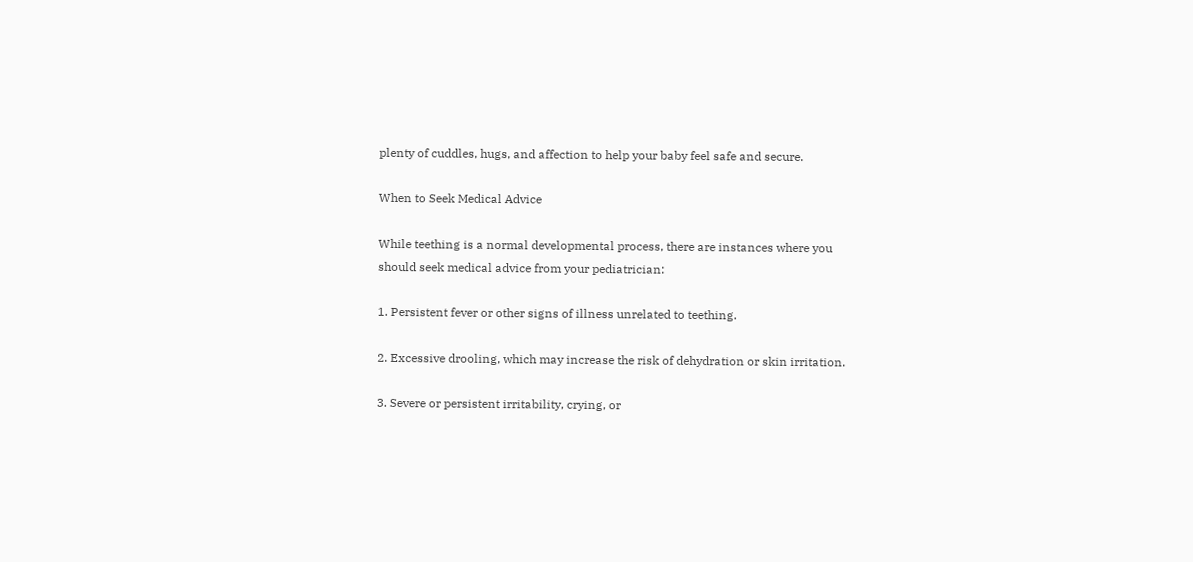plenty of cuddles, hugs, and affection to help your baby feel safe and secure.

When to Seek Medical Advice

While teething is a normal developmental process, there are instances where you should seek medical advice from your pediatrician:

1. Persistent fever or other signs of illness unrelated to teething.

2. Excessive drooling, which may increase the risk of dehydration or skin irritation.

3. Severe or persistent irritability, crying, or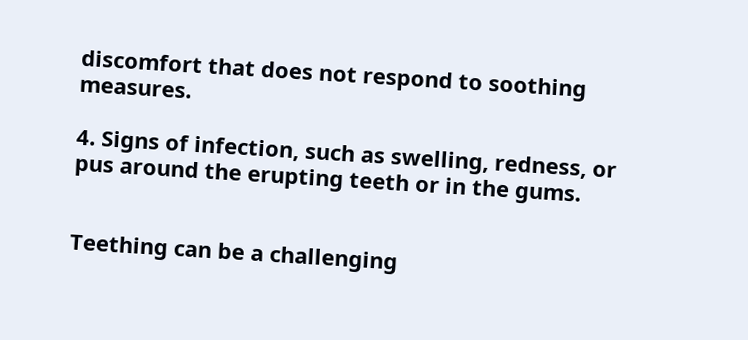discomfort that does not respond to soothing measures.

4. Signs of infection, such as swelling, redness, or pus around the erupting teeth or in the gums.


Teething can be a challenging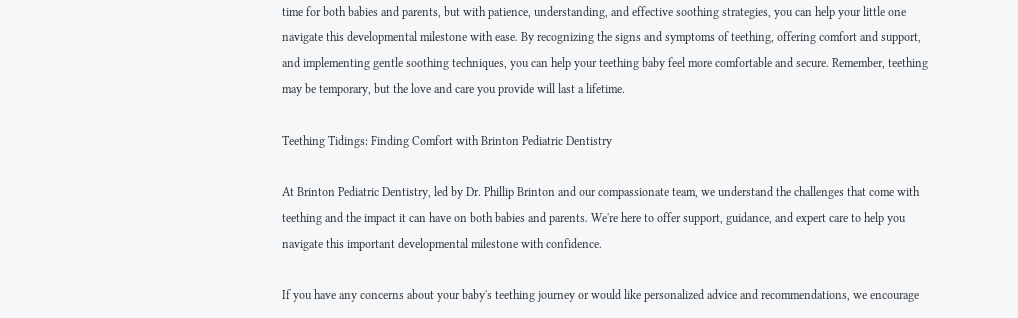time for both babies and parents, but with patience, understanding, and effective soothing strategies, you can help your little one navigate this developmental milestone with ease. By recognizing the signs and symptoms of teething, offering comfort and support, and implementing gentle soothing techniques, you can help your teething baby feel more comfortable and secure. Remember, teething may be temporary, but the love and care you provide will last a lifetime.

Teething Tidings: Finding Comfort with Brinton Pediatric Dentistry

At Brinton Pediatric Dentistry, led by Dr. Phillip Brinton and our compassionate team, we understand the challenges that come with teething and the impact it can have on both babies and parents. We're here to offer support, guidance, and expert care to help you navigate this important developmental milestone with confidence.

If you have any concerns about your baby's teething journey or would like personalized advice and recommendations, we encourage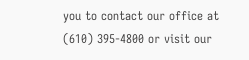you to contact our office at (610) 395-4800 or visit our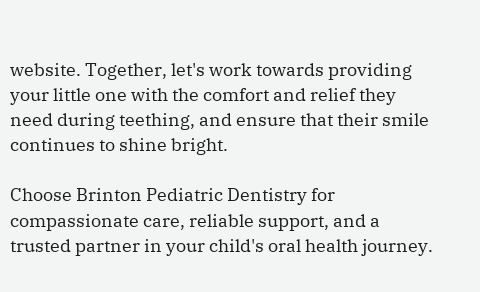website. Together, let's work towards providing your little one with the comfort and relief they need during teething, and ensure that their smile continues to shine bright.

Choose Brinton Pediatric Dentistry for compassionate care, reliable support, and a trusted partner in your child's oral health journey.